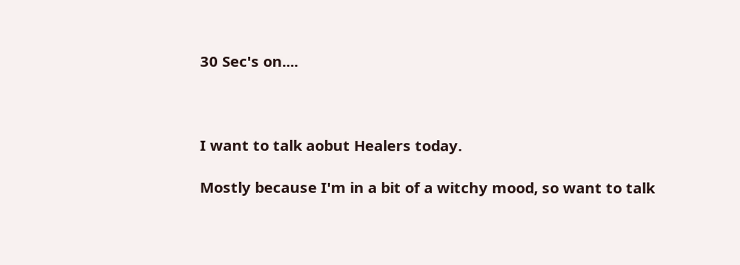30 Sec's on....



I want to talk aobut Healers today.

Mostly because I'm in a bit of a witchy mood, so want to talk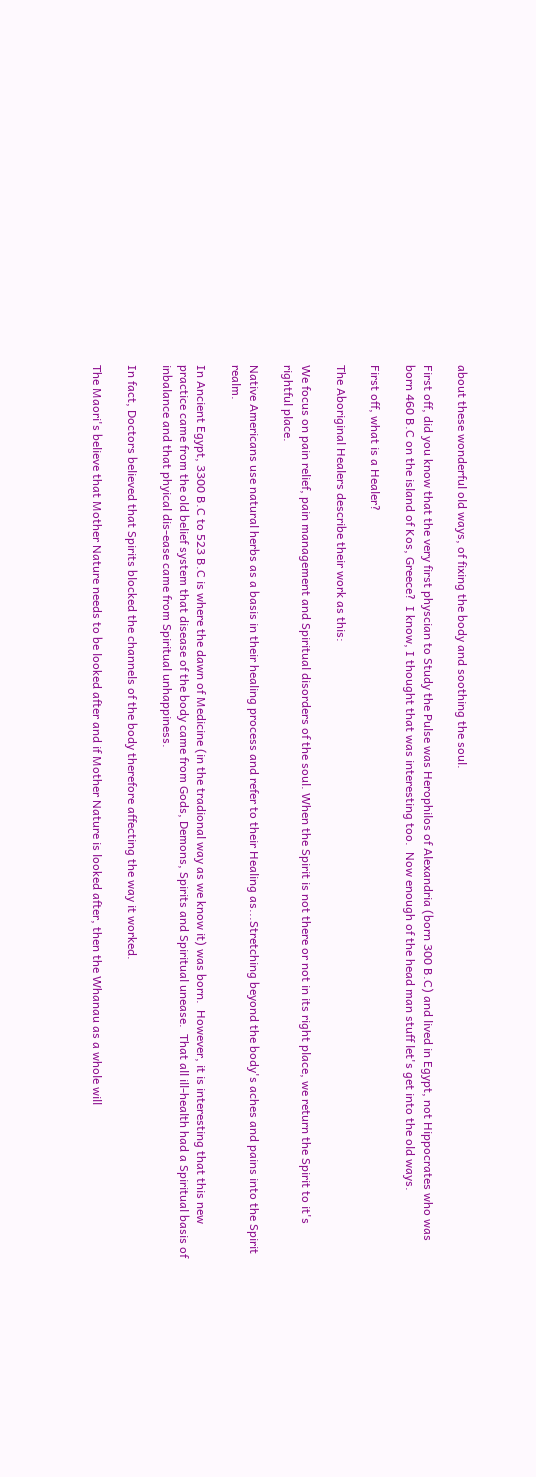about these wonderful old ways, of fixing the body and soothing the soul.

First off, did you know that the very first physcian to Study the Pulse was Herophilos of Alexandria (born 300 B.C) and lived in Egypt, not Hippocrates who was born 460 B.C on the island of Kos, Greece?  I know, I thought that was interesting too.  Now enough of the head man stuff let's get into the old ways.

First off, what is a Healer?

The Aboriginal Healers describe their work as this:

We focus on pain relief, pain management and Spiritual disorders of the soul. When the Spirit is not there or not in its right place, we return the Spirit to it's rightful place.

Native Americans use natural herbs as a basis in their healing process and refer to their Healing as...Stretching beyond the body's aches and pains into the Spirit realm.

In Ancient Egypt, 3300 B.C to 523 B.C is where the dawn of Medicine (in the tradional way as we know it) was born.  However, it is interesting that this new practice came from the old belief system that disease of the body came from Gods, Demons, Spirits and Spiritual unease.  That all ill-health had a Spiritual basis of inbalance and that phyical dis-ease came from Spiritual unhappiness.

In fact, Doctors believed that Spirits blocked the channels of the body therefore affecting the way it worked.

The Maori's believe that Mother Nature needs to be looked after and if Mother Nature is looked after, then the Whanau as a whole will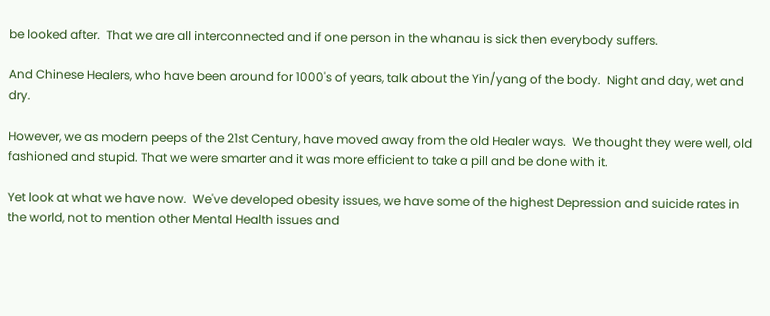be looked after.  That we are all interconnected and if one person in the whanau is sick then everybody suffers.

And Chinese Healers, who have been around for 1000's of years, talk about the Yin/yang of the body.  Night and day, wet and dry.

However, we as modern peeps of the 21st Century, have moved away from the old Healer ways.  We thought they were well, old fashioned and stupid. That we were smarter and it was more efficient to take a pill and be done with it.

Yet look at what we have now.  We've developed obesity issues, we have some of the highest Depression and suicide rates in the world, not to mention other Mental Health issues and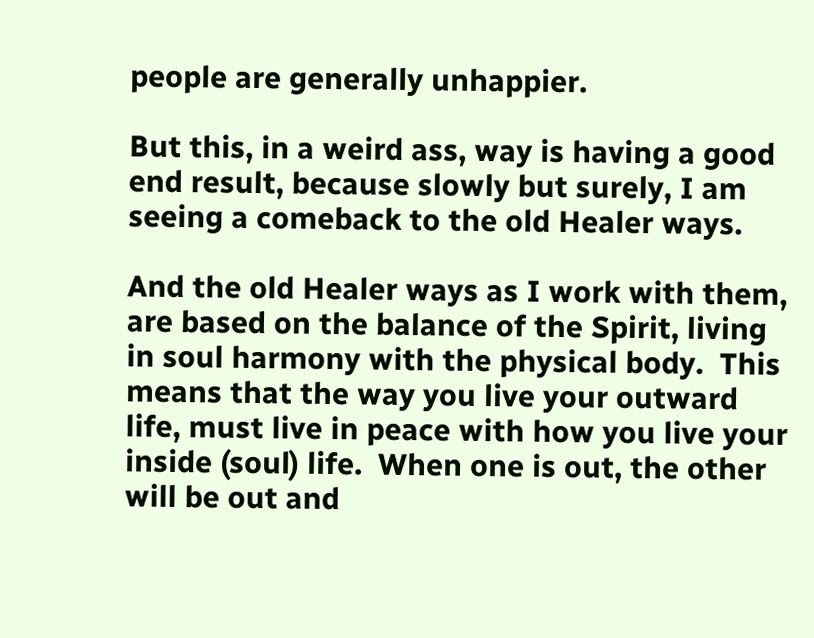people are generally unhappier.

But this, in a weird ass, way is having a good end result, because slowly but surely, I am seeing a comeback to the old Healer ways.

And the old Healer ways as I work with them, are based on the balance of the Spirit, living in soul harmony with the physical body.  This means that the way you live your outward life, must live in peace with how you live your inside (soul) life.  When one is out, the other will be out and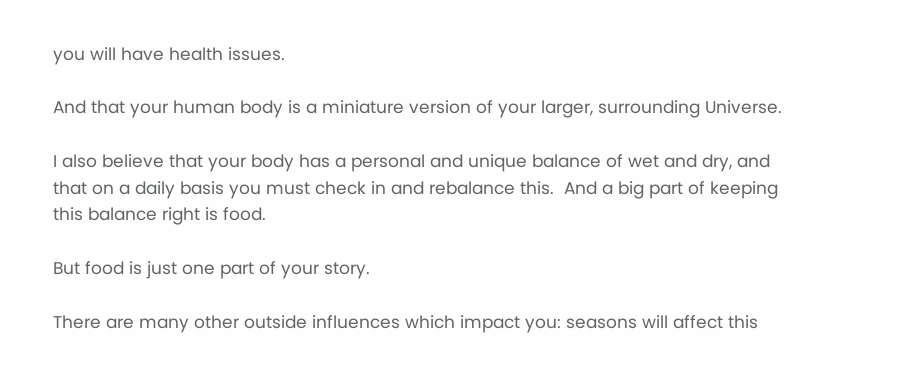you will have health issues.

And that your human body is a miniature version of your larger, surrounding Universe.

I also believe that your body has a personal and unique balance of wet and dry, and that on a daily basis you must check in and rebalance this.  And a big part of keeping this balance right is food.

But food is just one part of your story.

There are many other outside influences which impact you: seasons will affect this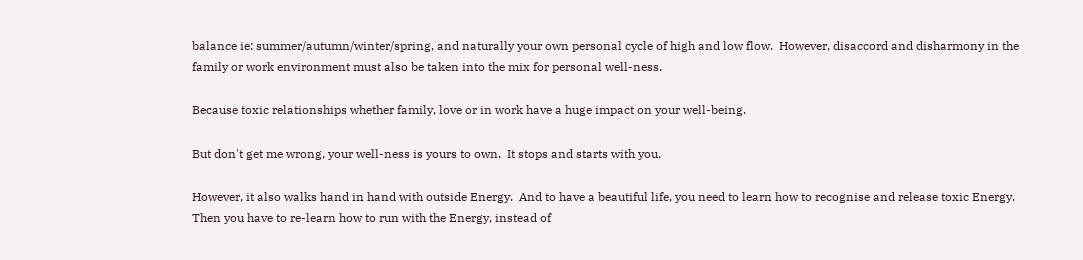balance ie: summer/autumn/winter/spring, and naturally your own personal cycle of high and low flow.  However, disaccord and disharmony in the family or work environment must also be taken into the mix for personal well-ness.

Because toxic relationships whether family, love or in work have a huge impact on your well-being.

But don't get me wrong, your well-ness is yours to own.  It stops and starts with you.

However, it also walks hand in hand with outside Energy.  And to have a beautiful life, you need to learn how to recognise and release toxic Energy. Then you have to re-learn how to run with the Energy, instead of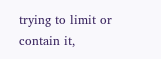trying to limit or contain it,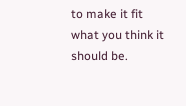to make it fit what you think it should be.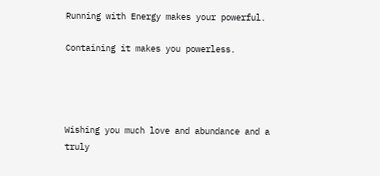Running with Energy makes your powerful.

Containing it makes you powerless.




Wishing you much love and abundance and a truly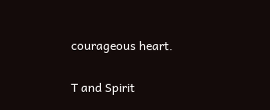courageous heart.

T and Spirit